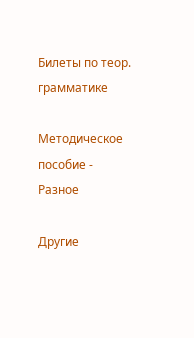Билеты по теор. грамматике

Методическое пособие - Разное

Другие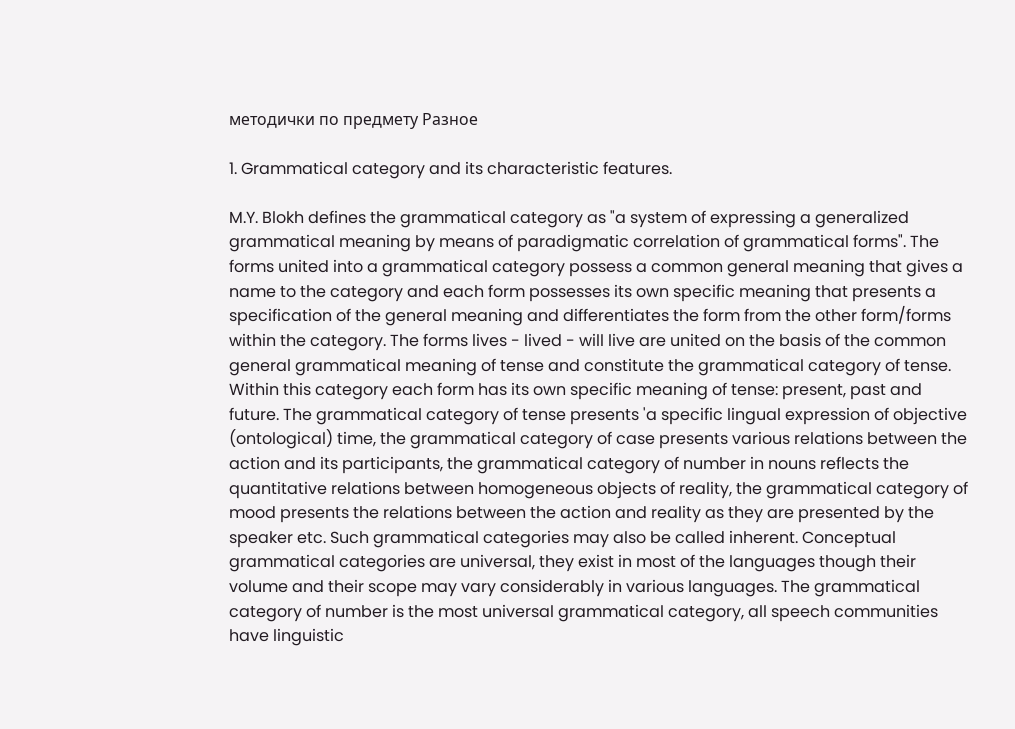методички по предмету Разное

1. Grammatical category and its characteristic features.

M.Y. Blokh defines the grammatical category as "a system of expressing a generalized grammatical meaning by means of paradigmatic correlation of grammatical forms". The forms united into a grammatical category possess a common general meaning that gives a name to the category and each form possesses its own specific meaning that presents a specification of the general meaning and differentiates the form from the other form/forms within the category. The forms lives - lived - will live are united on the basis of the common general grammatical meaning of tense and constitute the grammatical category of tense. Within this category each form has its own specific meaning of tense: present, past and future. The grammatical category of tense presents 'a specific lingual expression of objective (ontological) time, the grammatical category of case presents various relations between the action and its participants, the grammatical category of number in nouns reflects the quantitative relations between homogeneous objects of reality, the grammatical category of mood presents the relations between the action and reality as they are presented by the speaker etc. Such grammatical categories may also be called inherent. Conceptual grammatical categories are universal, they exist in most of the languages though their volume and their scope may vary considerably in various languages. The grammatical category of number is the most universal grammatical category, all speech communities have linguistic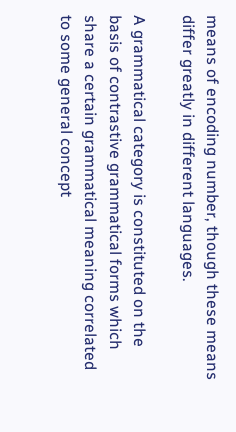means of encoding number, though these means differ greatly in different languages.

A grammatical category is constituted on the basis of contrastive grammatical forms which share a certain grammatical meaning correlated to some general concept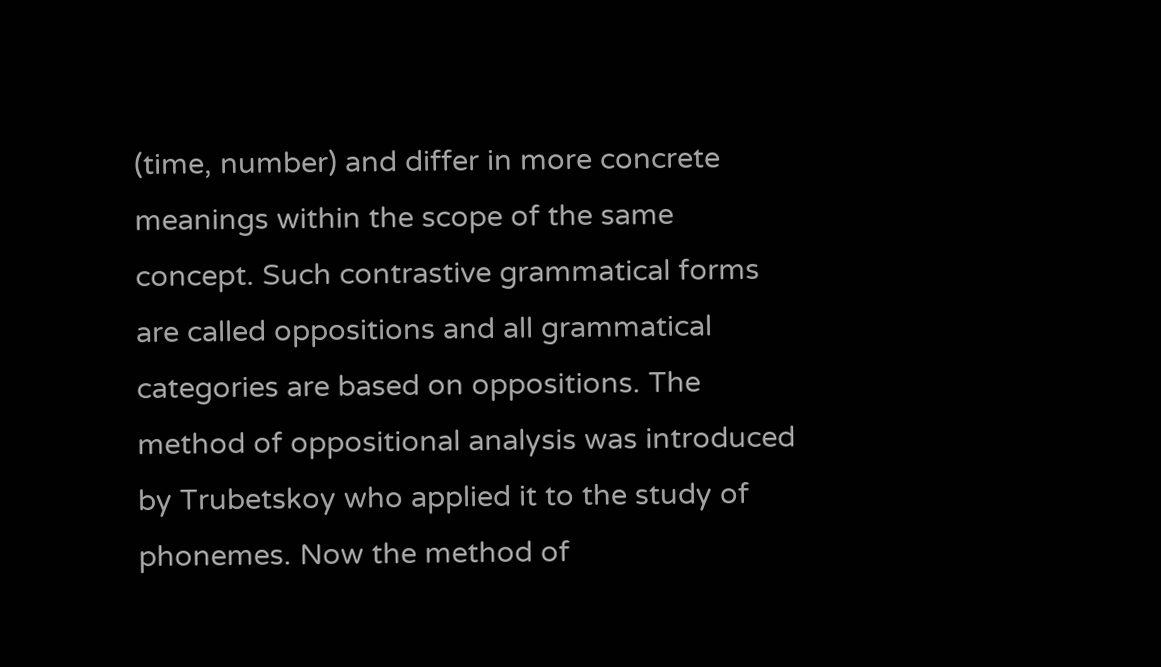(time, number) and differ in more concrete meanings within the scope of the same concept. Such contrastive grammatical forms are called oppositions and all grammatical categories are based on oppositions. The method of oppositional analysis was introduced by Trubetskoy who applied it to the study of phonemes. Now the method of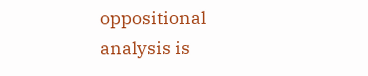oppositional analysis is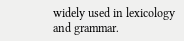widely used in lexicology and grammar.